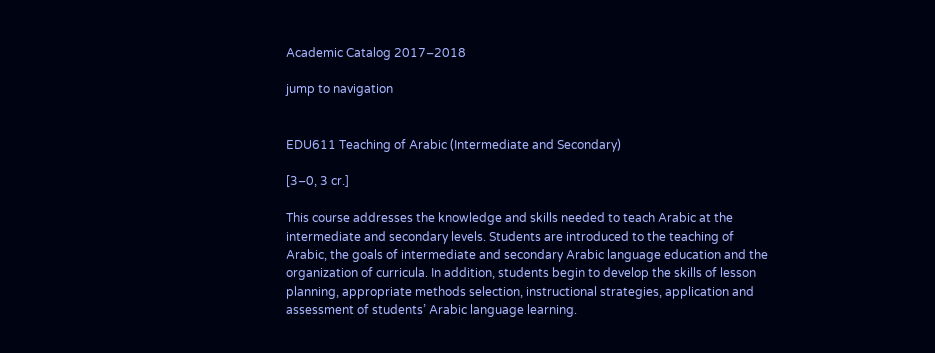Academic Catalog 2017–2018

jump to navigation


EDU611 Teaching of Arabic (Intermediate and Secondary)

[3–0, 3 cr.]

This course addresses the knowledge and skills needed to teach Arabic at the intermediate and secondary levels. Students are introduced to the teaching of Arabic, the goals of intermediate and secondary Arabic language education and the organization of curricula. In addition, students begin to develop the skills of lesson planning, appropriate methods selection, instructional strategies, application and assessment of students’ Arabic language learning.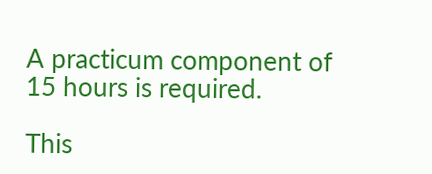A practicum component of 15 hours is required.

This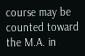course may be counted toward the M.A. in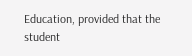Education, provided that the student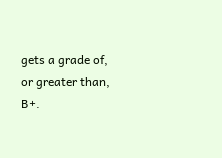gets a grade of, or greater than, B+.